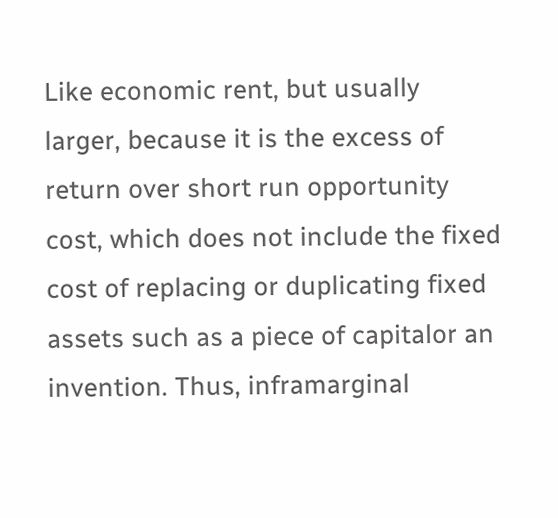Like economic rent, but usually larger, because it is the excess of return over short run opportunity cost, which does not include the fixed cost of replacing or duplicating fixed assets such as a piece of capitalor an invention. Thus, inframarginal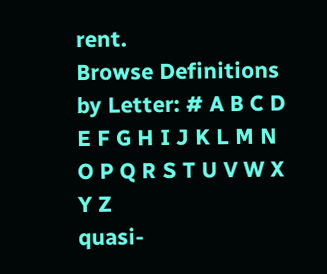rent.
Browse Definitions by Letter: # A B C D E F G H I J K L M N O P Q R S T U V W X Y Z
quasi-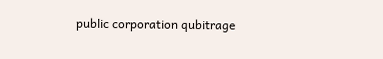public corporation qubitrage